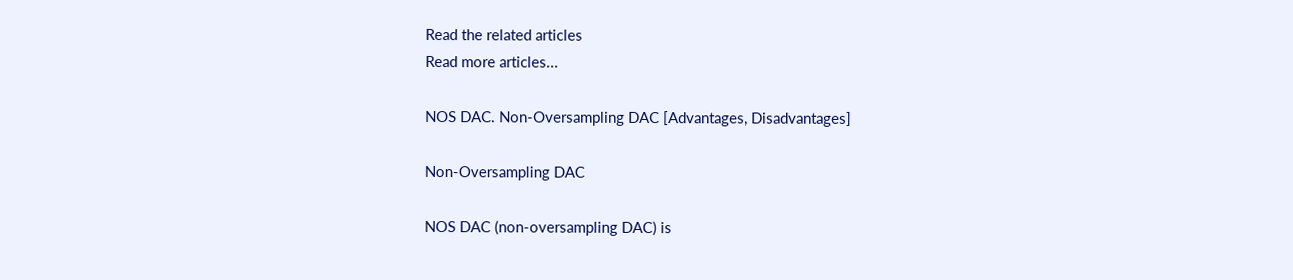Read the related articles
Read more articles...

NOS DAC. Non-Oversampling DAC [Advantages, Disadvantages]

Non-Oversampling DAC

NOS DAC (non-oversampling DAC) is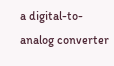a digital-to-analog converter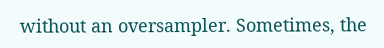without an oversampler. Sometimes, the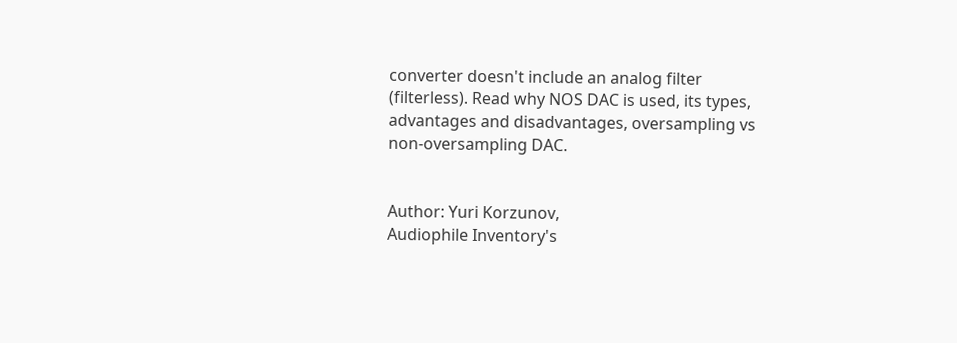converter doesn't include an analog filter (filterless). Read why NOS DAC is used, its types, advantages and disadvantages, oversampling vs non-oversampling DAC.


Author: Yuri Korzunov,
Audiophile Inventory's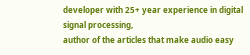developer with 25+ year experience in digital signal processing,
author of the articles that make audio easy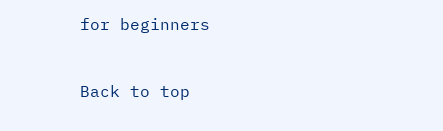for beginners


Back to top